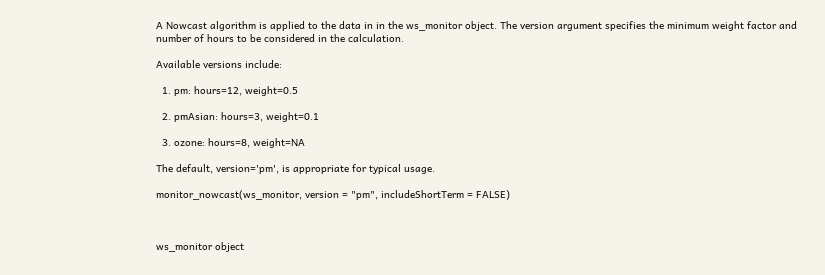A Nowcast algorithm is applied to the data in in the ws_monitor object. The version argument specifies the minimum weight factor and number of hours to be considered in the calculation.

Available versions include:

  1. pm: hours=12, weight=0.5

  2. pmAsian: hours=3, weight=0.1

  3. ozone: hours=8, weight=NA

The default, version='pm', is appropriate for typical usage.

monitor_nowcast(ws_monitor, version = "pm", includeShortTerm = FALSE)



ws_monitor object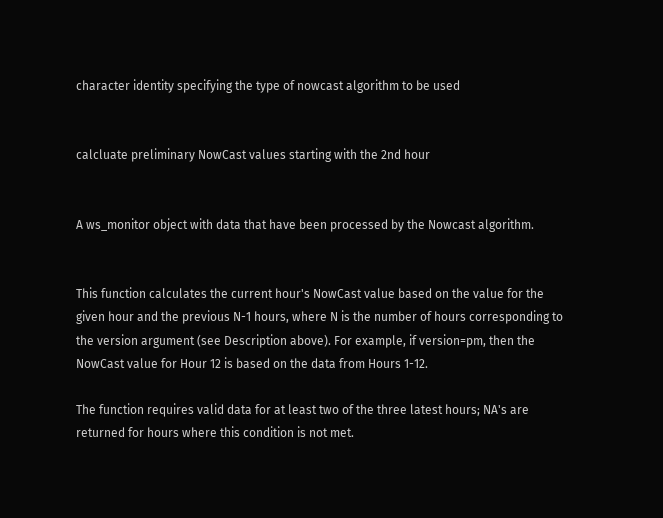character identity specifying the type of nowcast algorithm to be used


calcluate preliminary NowCast values starting with the 2nd hour


A ws_monitor object with data that have been processed by the Nowcast algorithm.


This function calculates the current hour's NowCast value based on the value for the given hour and the previous N-1 hours, where N is the number of hours corresponding to the version argument (see Description above). For example, if version=pm, then the NowCast value for Hour 12 is based on the data from Hours 1-12.

The function requires valid data for at least two of the three latest hours; NA's are returned for hours where this condition is not met.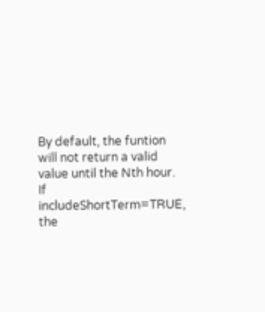By default, the funtion will not return a valid value until the Nth hour. If includeShortTerm=TRUE, the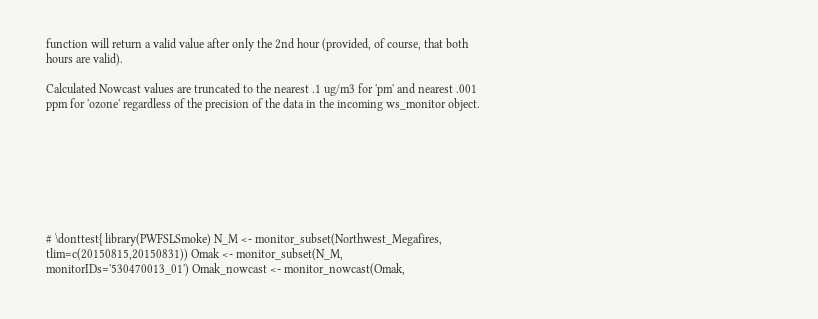function will return a valid value after only the 2nd hour (provided, of course, that both hours are valid).

Calculated Nowcast values are truncated to the nearest .1 ug/m3 for 'pm' and nearest .001 ppm for 'ozone' regardless of the precision of the data in the incoming ws_monitor object.








# \donttest{ library(PWFSLSmoke) N_M <- monitor_subset(Northwest_Megafires, tlim=c(20150815,20150831)) Omak <- monitor_subset(N_M, monitorIDs='530470013_01') Omak_nowcast <- monitor_nowcast(Omak,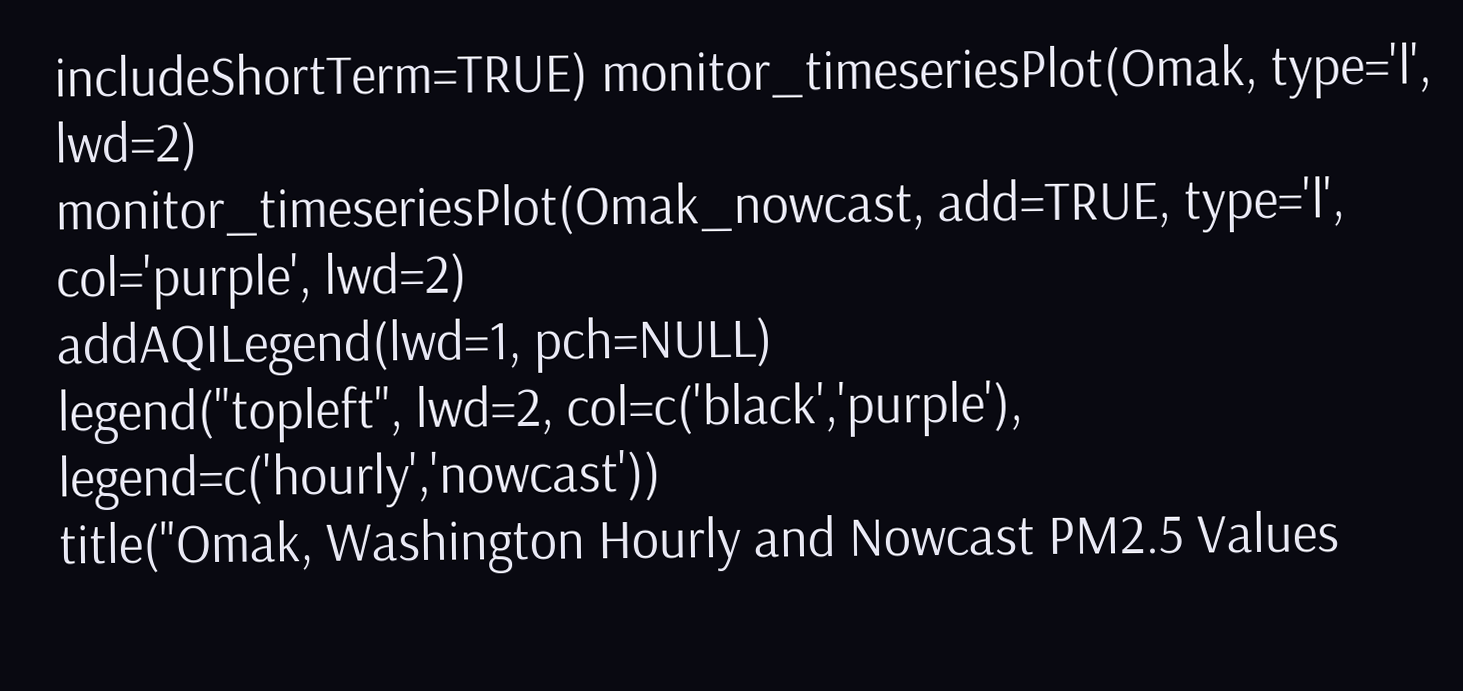includeShortTerm=TRUE) monitor_timeseriesPlot(Omak, type='l', lwd=2)
monitor_timeseriesPlot(Omak_nowcast, add=TRUE, type='l', col='purple', lwd=2)
addAQILegend(lwd=1, pch=NULL)
legend("topleft", lwd=2, col=c('black','purple'), legend=c('hourly','nowcast'))
title("Omak, Washington Hourly and Nowcast PM2.5 Values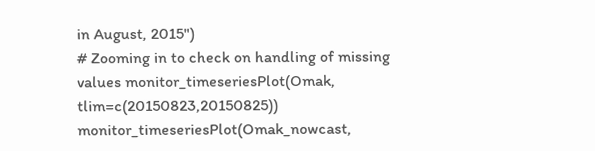in August, 2015")
# Zooming in to check on handling of missing values monitor_timeseriesPlot(Omak, tlim=c(20150823,20150825))
monitor_timeseriesPlot(Omak_nowcast,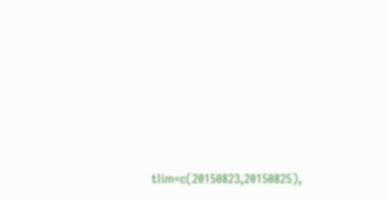tlim=c(20150823,20150825),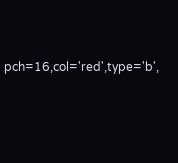pch=16,col='red',type='b',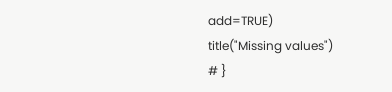add=TRUE)
title("Missing values")
# }